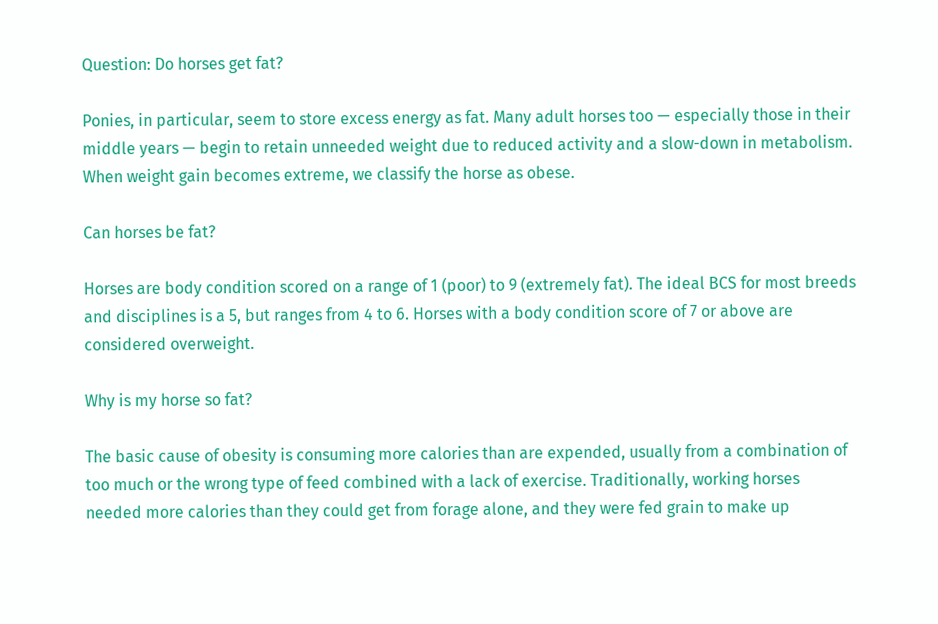Question: Do horses get fat?

Ponies, in particular, seem to store excess energy as fat. Many adult horses too — especially those in their middle years — begin to retain unneeded weight due to reduced activity and a slow-down in metabolism. When weight gain becomes extreme, we classify the horse as obese.

Can horses be fat?

Horses are body condition scored on a range of 1 (poor) to 9 (extremely fat). The ideal BCS for most breeds and disciplines is a 5, but ranges from 4 to 6. Horses with a body condition score of 7 or above are considered overweight.

Why is my horse so fat?

The basic cause of obesity is consuming more calories than are expended, usually from a combination of too much or the wrong type of feed combined with a lack of exercise. Traditionally, working horses needed more calories than they could get from forage alone, and they were fed grain to make up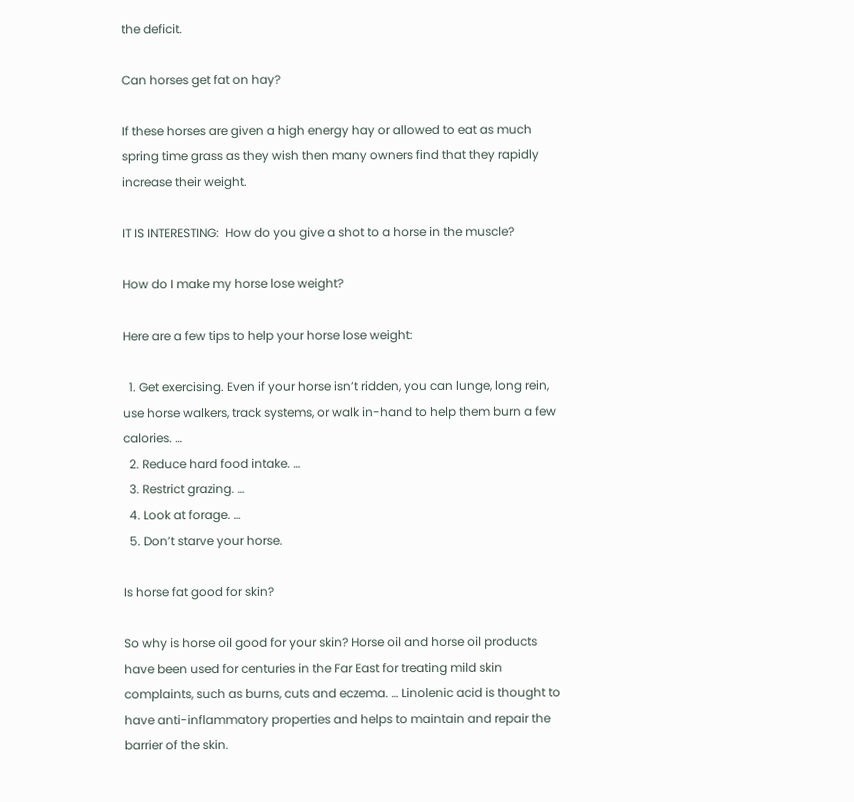the deficit.

Can horses get fat on hay?

If these horses are given a high energy hay or allowed to eat as much spring time grass as they wish then many owners find that they rapidly increase their weight.

IT IS INTERESTING:  How do you give a shot to a horse in the muscle?

How do I make my horse lose weight?

Here are a few tips to help your horse lose weight:

  1. Get exercising. Even if your horse isn’t ridden, you can lunge, long rein, use horse walkers, track systems, or walk in-hand to help them burn a few calories. …
  2. Reduce hard food intake. …
  3. Restrict grazing. …
  4. Look at forage. …
  5. Don’t starve your horse.

Is horse fat good for skin?

So why is horse oil good for your skin? Horse oil and horse oil products have been used for centuries in the Far East for treating mild skin complaints, such as burns, cuts and eczema. … Linolenic acid is thought to have anti-inflammatory properties and helps to maintain and repair the barrier of the skin.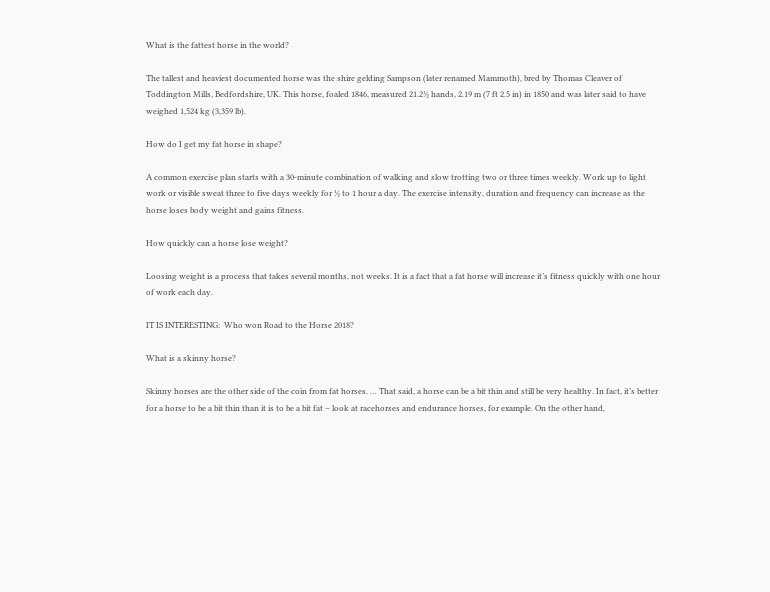What is the fattest horse in the world?

The tallest and heaviest documented horse was the shire gelding Sampson (later renamed Mammoth), bred by Thomas Cleaver of Toddington Mills, Bedfordshire, UK. This horse, foaled 1846, measured 21.2½ hands, 2.19 m (7 ft 2.5 in) in 1850 and was later said to have weighed 1,524 kg (3,359 lb).

How do I get my fat horse in shape?

A common exercise plan starts with a 30-minute combination of walking and slow trotting two or three times weekly. Work up to light work or visible sweat three to five days weekly for ½ to 1 hour a day. The exercise intensity, duration and frequency can increase as the horse loses body weight and gains fitness.

How quickly can a horse lose weight?

Loosing weight is a process that takes several months, not weeks. It is a fact that a fat horse will increase it’s fitness quickly with one hour of work each day.

IT IS INTERESTING:  Who won Road to the Horse 2018?

What is a skinny horse?

Skinny horses are the other side of the coin from fat horses. … That said, a horse can be a bit thin and still be very healthy. In fact, it’s better for a horse to be a bit thin than it is to be a bit fat – look at racehorses and endurance horses, for example. On the other hand,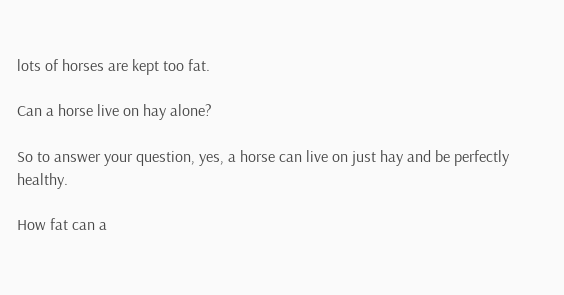lots of horses are kept too fat.

Can a horse live on hay alone?

So to answer your question, yes, a horse can live on just hay and be perfectly healthy.

How fat can a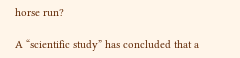horse run?

A “scientific study” has concluded that a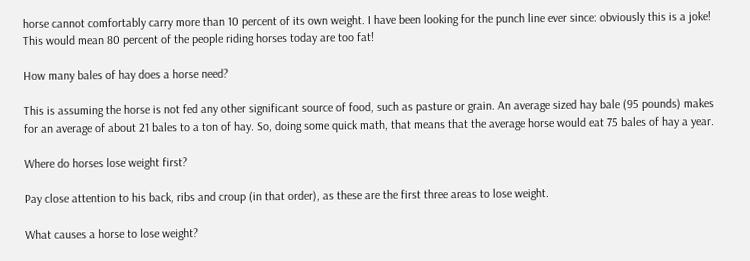horse cannot comfortably carry more than 10 percent of its own weight. I have been looking for the punch line ever since: obviously this is a joke! This would mean 80 percent of the people riding horses today are too fat!

How many bales of hay does a horse need?

This is assuming the horse is not fed any other significant source of food, such as pasture or grain. An average sized hay bale (95 pounds) makes for an average of about 21 bales to a ton of hay. So, doing some quick math, that means that the average horse would eat 75 bales of hay a year.

Where do horses lose weight first?

Pay close attention to his back, ribs and croup (in that order), as these are the first three areas to lose weight.

What causes a horse to lose weight?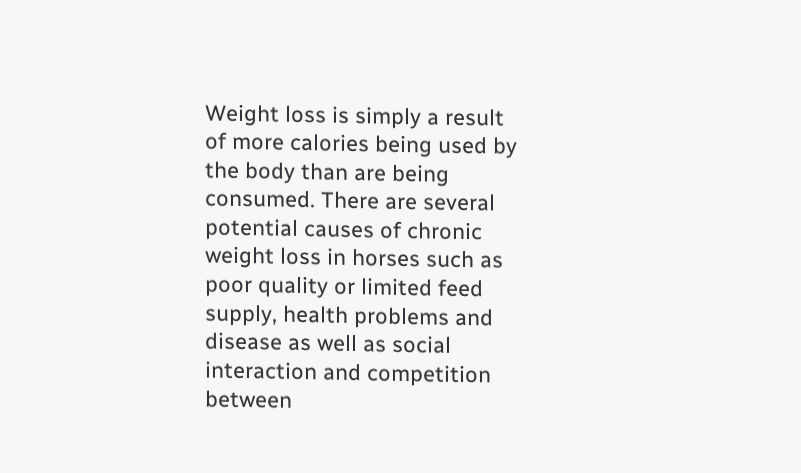Weight loss is simply a result of more calories being used by the body than are being consumed. There are several potential causes of chronic weight loss in horses such as poor quality or limited feed supply, health problems and disease as well as social interaction and competition between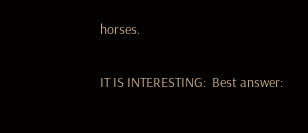horses.

IT IS INTERESTING:  Best answer: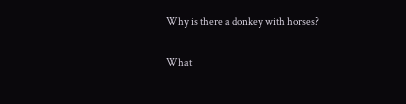Why is there a donkey with horses?

What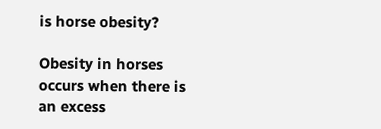is horse obesity?

Obesity in horses occurs when there is an excess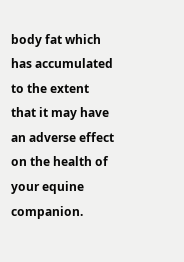body fat which has accumulated to the extent that it may have an adverse effect on the health of your equine companion.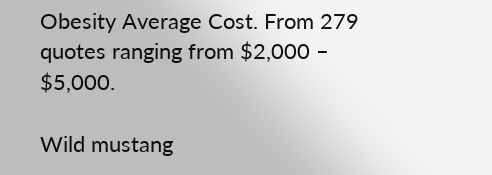Obesity Average Cost. From 279 quotes ranging from $2,000 – $5,000.

Wild mustang